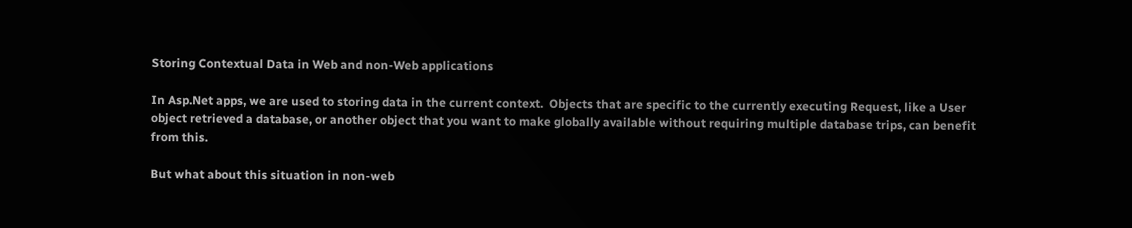Storing Contextual Data in Web and non-Web applications

In Asp.Net apps, we are used to storing data in the current context.  Objects that are specific to the currently executing Request, like a User object retrieved a database, or another object that you want to make globally available without requiring multiple database trips, can benefit from this.

But what about this situation in non-web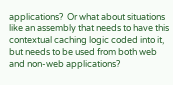applications?  Or what about situations like an assembly that needs to have this contextual caching logic coded into it, but needs to be used from both web and non-web applications?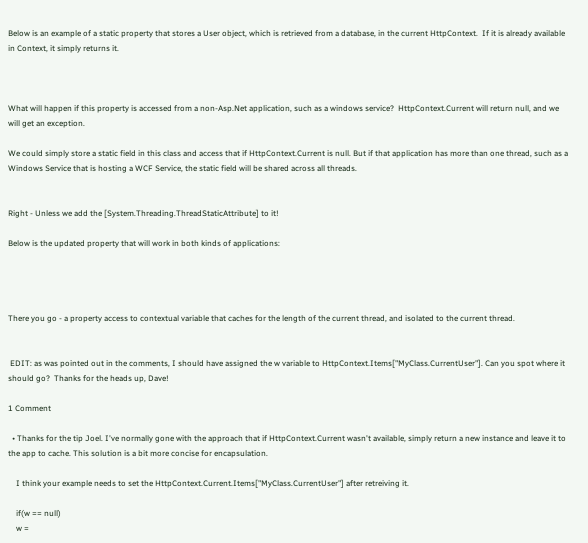Below is an example of a static property that stores a User object, which is retrieved from a database, in the current HttpContext.  If it is already available in Context, it simply returns it.



What will happen if this property is accessed from a non-Asp.Net application, such as a windows service?  HttpContext.Current will return null, and we will get an exception.

We could simply store a static field in this class and access that if HttpContext.Current is null. But if that application has more than one thread, such as a Windows Service that is hosting a WCF Service, the static field will be shared across all threads.


Right - Unless we add the [System.Threading.ThreadStaticAttribute] to it!

Below is the updated property that will work in both kinds of applications:




There you go - a property access to contextual variable that caches for the length of the current thread, and isolated to the current thread.


 EDIT: as was pointed out in the comments, I should have assigned the w variable to HttpContext.Items["MyClass.CurrentUser"]. Can you spot where it should go?  Thanks for the heads up, Dave!

1 Comment

  • Thanks for the tip Joel. I've normally gone with the approach that if HttpContext.Current wasn't available, simply return a new instance and leave it to the app to cache. This solution is a bit more concise for encapsulation.

    I think your example needs to set the HttpContext.Current.Items["MyClass.CurrentUser"] after retreiving it.

    if(w == null)
    w =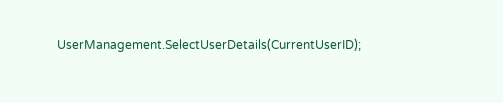UserManagement.SelectUserDetails(CurrentUserID);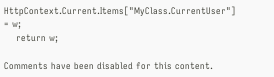HttpContext.Current.Items["MyClass.CurrentUser"] = w;
    return w;

Comments have been disabled for this content.